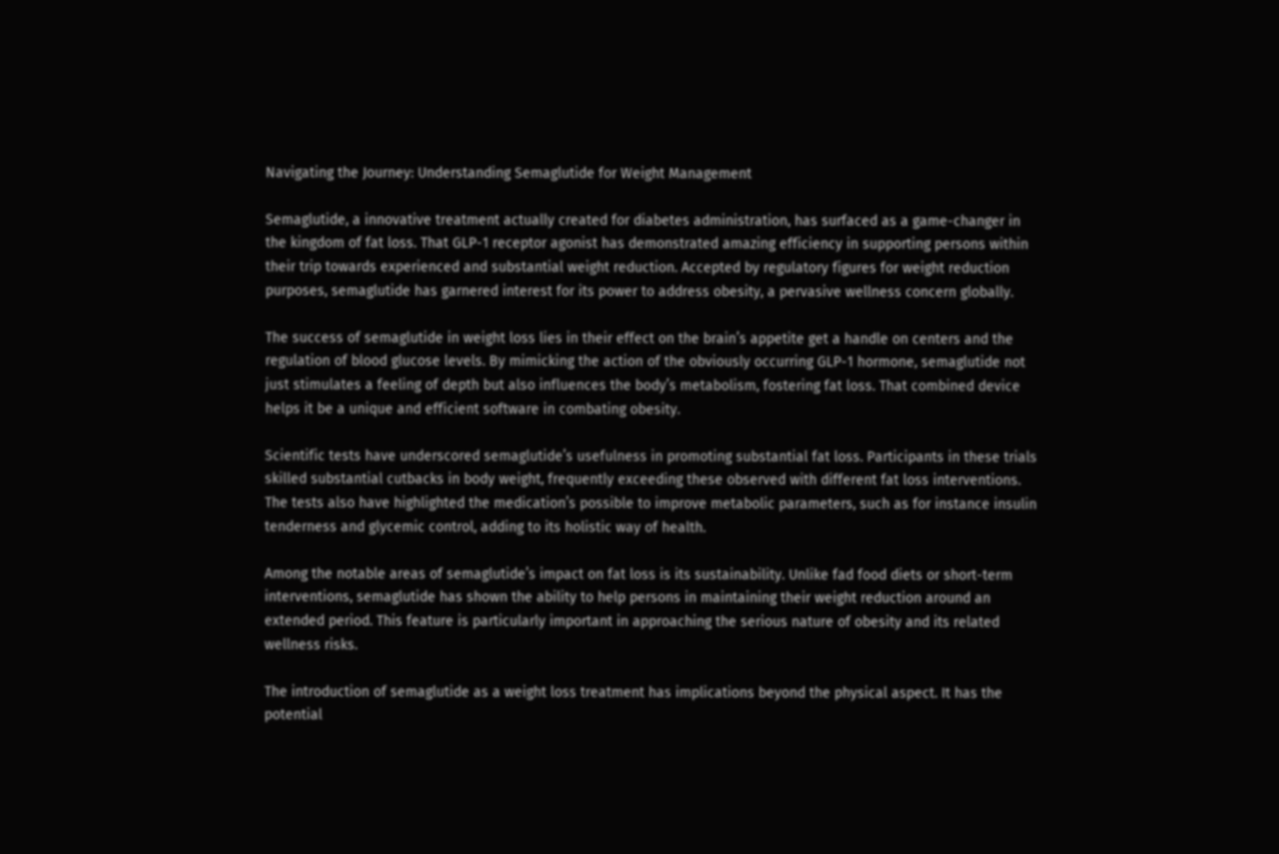Navigating the Journey: Understanding Semaglutide for Weight Management

Semaglutide, a innovative treatment actually created for diabetes administration, has surfaced as a game-changer in the kingdom of fat loss. That GLP-1 receptor agonist has demonstrated amazing efficiency in supporting persons within their trip towards experienced and substantial weight reduction. Accepted by regulatory figures for weight reduction purposes, semaglutide has garnered interest for its power to address obesity, a pervasive wellness concern globally.

The success of semaglutide in weight loss lies in their effect on the brain’s appetite get a handle on centers and the regulation of blood glucose levels. By mimicking the action of the obviously occurring GLP-1 hormone, semaglutide not just stimulates a feeling of depth but also influences the body’s metabolism, fostering fat loss. That combined device helps it be a unique and efficient software in combating obesity.

Scientific tests have underscored semaglutide’s usefulness in promoting substantial fat loss. Participants in these trials skilled substantial cutbacks in body weight, frequently exceeding these observed with different fat loss interventions. The tests also have highlighted the medication’s possible to improve metabolic parameters, such as for instance insulin tenderness and glycemic control, adding to its holistic way of health.

Among the notable areas of semaglutide’s impact on fat loss is its sustainability. Unlike fad food diets or short-term interventions, semaglutide has shown the ability to help persons in maintaining their weight reduction around an extended period. This feature is particularly important in approaching the serious nature of obesity and its related wellness risks.

The introduction of semaglutide as a weight loss treatment has implications beyond the physical aspect. It has the potential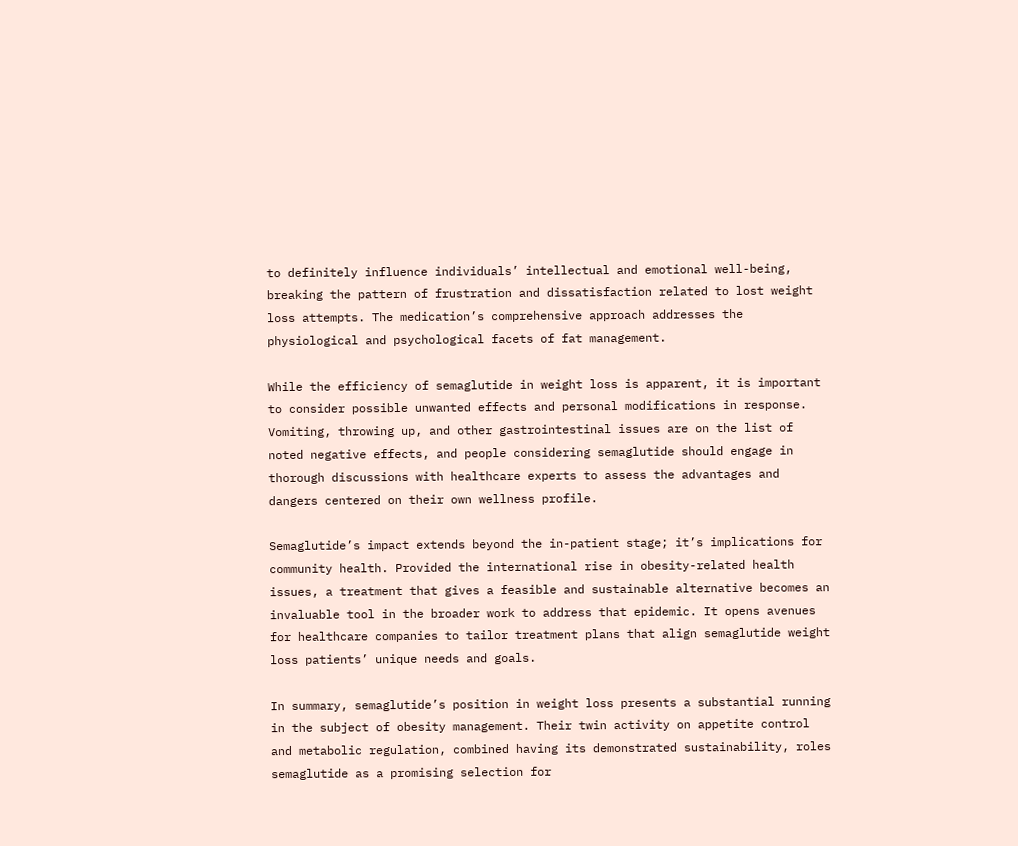to definitely influence individuals’ intellectual and emotional well-being, breaking the pattern of frustration and dissatisfaction related to lost weight loss attempts. The medication’s comprehensive approach addresses the physiological and psychological facets of fat management.

While the efficiency of semaglutide in weight loss is apparent, it is important to consider possible unwanted effects and personal modifications in response. Vomiting, throwing up, and other gastrointestinal issues are on the list of noted negative effects, and people considering semaglutide should engage in thorough discussions with healthcare experts to assess the advantages and dangers centered on their own wellness profile.

Semaglutide’s impact extends beyond the in-patient stage; it’s implications for community health. Provided the international rise in obesity-related health issues, a treatment that gives a feasible and sustainable alternative becomes an invaluable tool in the broader work to address that epidemic. It opens avenues for healthcare companies to tailor treatment plans that align semaglutide weight loss patients’ unique needs and goals.

In summary, semaglutide’s position in weight loss presents a substantial running in the subject of obesity management. Their twin activity on appetite control and metabolic regulation, combined having its demonstrated sustainability, roles semaglutide as a promising selection for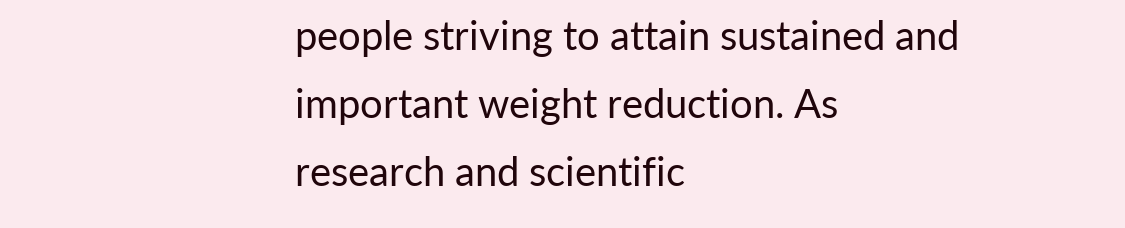people striving to attain sustained and important weight reduction. As research and scientific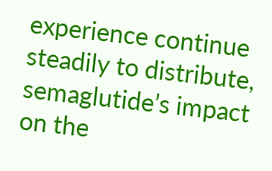experience continue steadily to distribute, semaglutide’s impact on the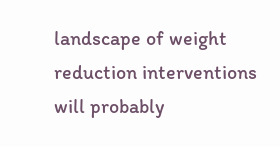landscape of weight reduction interventions will probably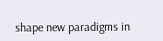shape new paradigms in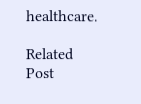healthcare.

Related Post